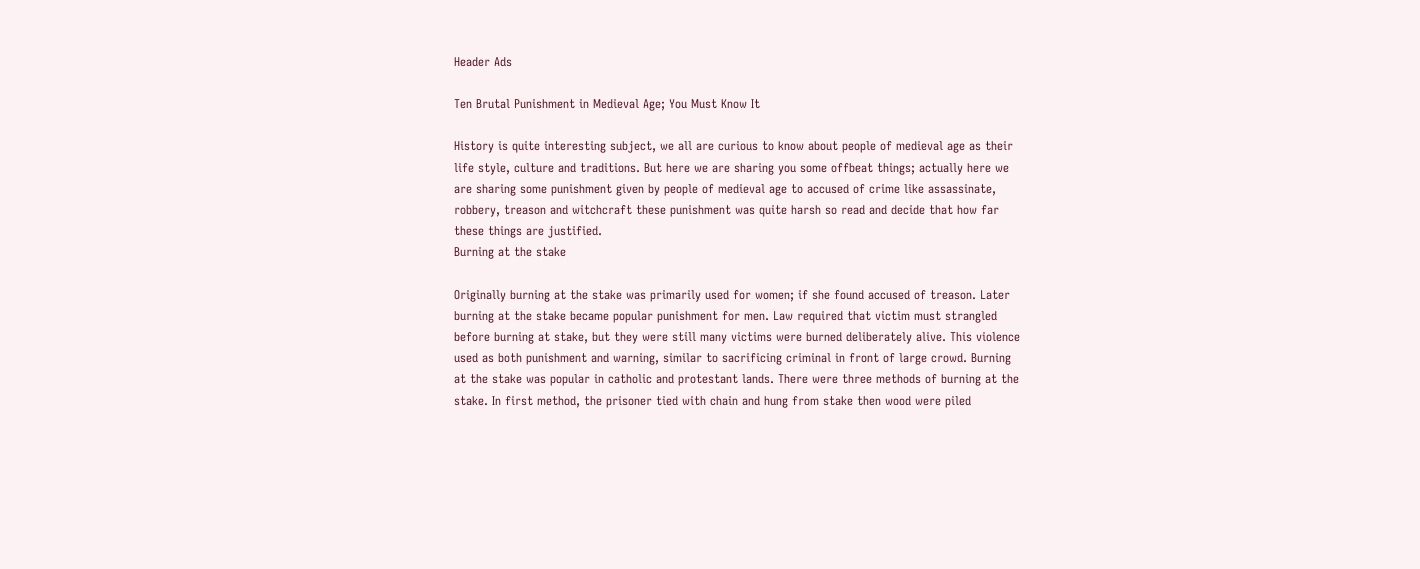Header Ads

Ten Brutal Punishment in Medieval Age; You Must Know It

History is quite interesting subject, we all are curious to know about people of medieval age as their life style, culture and traditions. But here we are sharing you some offbeat things; actually here we are sharing some punishment given by people of medieval age to accused of crime like assassinate, robbery, treason and witchcraft these punishment was quite harsh so read and decide that how far these things are justified.
Burning at the stake

Originally burning at the stake was primarily used for women; if she found accused of treason. Later burning at the stake became popular punishment for men. Law required that victim must strangled before burning at stake, but they were still many victims were burned deliberately alive. This violence used as both punishment and warning, similar to sacrificing criminal in front of large crowd. Burning at the stake was popular in catholic and protestant lands. There were three methods of burning at the stake. In first method, the prisoner tied with chain and hung from stake then wood were piled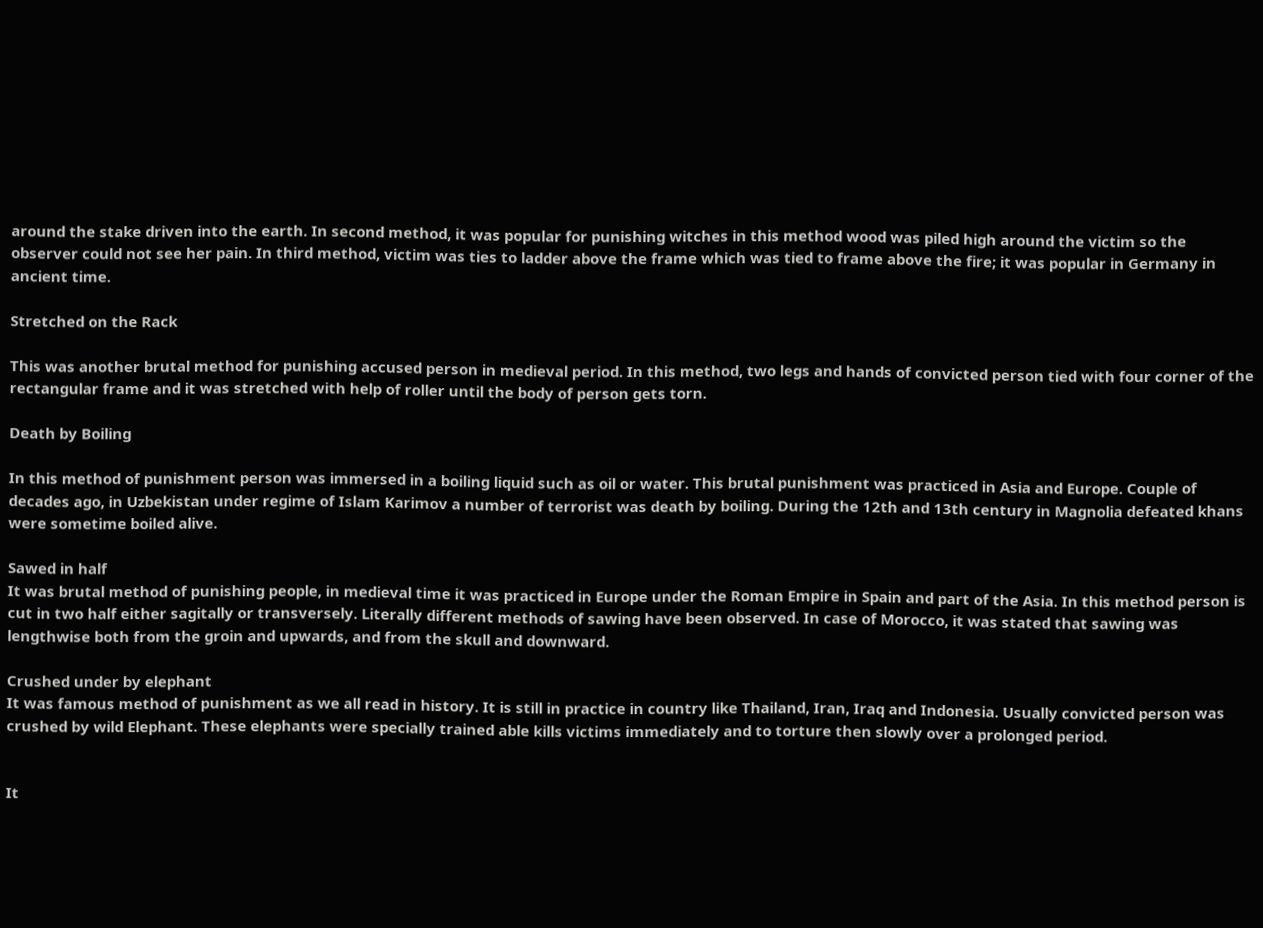around the stake driven into the earth. In second method, it was popular for punishing witches in this method wood was piled high around the victim so the observer could not see her pain. In third method, victim was ties to ladder above the frame which was tied to frame above the fire; it was popular in Germany in ancient time.

Stretched on the Rack

This was another brutal method for punishing accused person in medieval period. In this method, two legs and hands of convicted person tied with four corner of the rectangular frame and it was stretched with help of roller until the body of person gets torn.

Death by Boiling

In this method of punishment person was immersed in a boiling liquid such as oil or water. This brutal punishment was practiced in Asia and Europe. Couple of decades ago, in Uzbekistan under regime of Islam Karimov a number of terrorist was death by boiling. During the 12th and 13th century in Magnolia defeated khans were sometime boiled alive.

Sawed in half
It was brutal method of punishing people, in medieval time it was practiced in Europe under the Roman Empire in Spain and part of the Asia. In this method person is cut in two half either sagitally or transversely. Literally different methods of sawing have been observed. In case of Morocco, it was stated that sawing was lengthwise both from the groin and upwards, and from the skull and downward.

Crushed under by elephant
It was famous method of punishment as we all read in history. It is still in practice in country like Thailand, Iran, Iraq and Indonesia. Usually convicted person was crushed by wild Elephant. These elephants were specially trained able kills victims immediately and to torture then slowly over a prolonged period.


It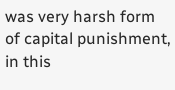was very harsh form of capital punishment, in this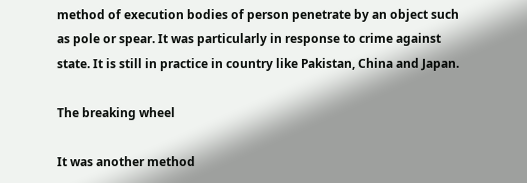method of execution bodies of person penetrate by an object such as pole or spear. It was particularly in response to crime against state. It is still in practice in country like Pakistan, China and Japan.

The breaking wheel

It was another method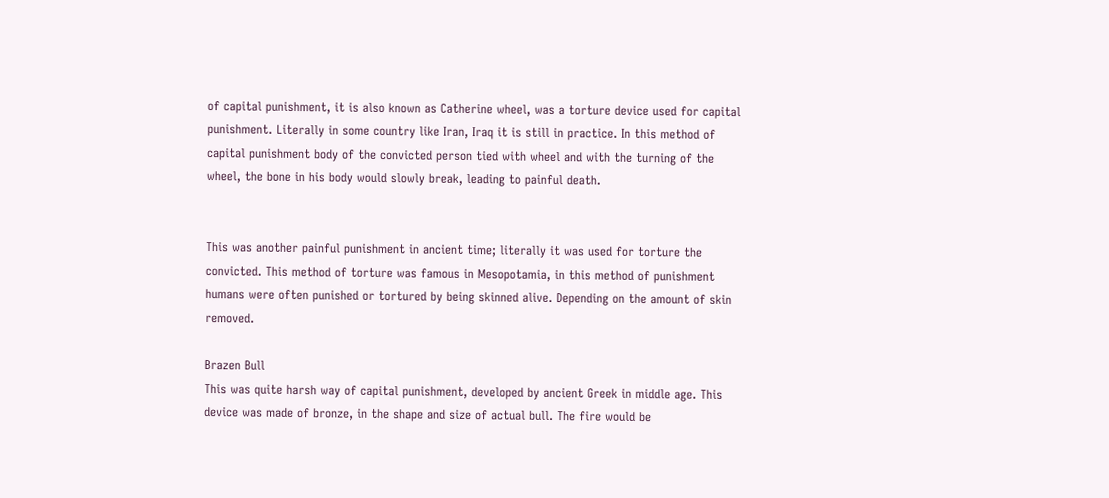of capital punishment, it is also known as Catherine wheel, was a torture device used for capital punishment. Literally in some country like Iran, Iraq it is still in practice. In this method of capital punishment body of the convicted person tied with wheel and with the turning of the wheel, the bone in his body would slowly break, leading to painful death.


This was another painful punishment in ancient time; literally it was used for torture the convicted. This method of torture was famous in Mesopotamia, in this method of punishment humans were often punished or tortured by being skinned alive. Depending on the amount of skin removed.

Brazen Bull
This was quite harsh way of capital punishment, developed by ancient Greek in middle age. This device was made of bronze, in the shape and size of actual bull. The fire would be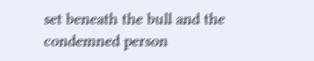set beneath the bull and the condemned person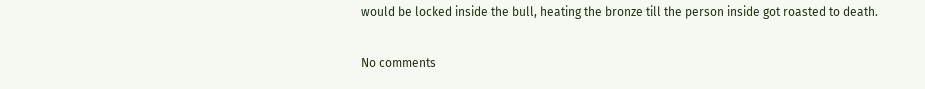would be locked inside the bull, heating the bronze till the person inside got roasted to death.

No comments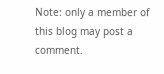Note: only a member of this blog may post a comment.